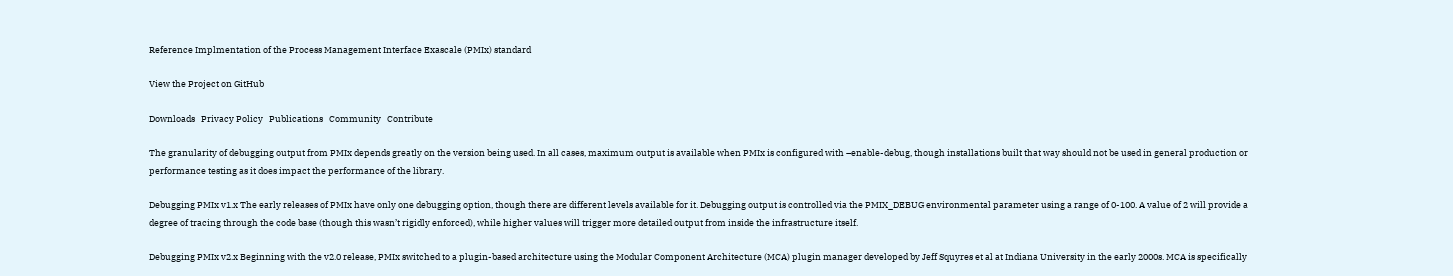Reference Implmentation of the Process Management Interface Exascale (PMIx) standard

View the Project on GitHub

Downloads   Privacy Policy   Publications   Community   Contribute

The granularity of debugging output from PMIx depends greatly on the version being used. In all cases, maximum output is available when PMIx is configured with –enable-debug, though installations built that way should not be used in general production or performance testing as it does impact the performance of the library.

Debugging PMIx v1.x The early releases of PMIx have only one debugging option, though there are different levels available for it. Debugging output is controlled via the PMIX_DEBUG environmental parameter using a range of 0-100. A value of 2 will provide a degree of tracing through the code base (though this wasn’t rigidly enforced), while higher values will trigger more detailed output from inside the infrastructure itself.

Debugging PMIx v2.x Beginning with the v2.0 release, PMIx switched to a plugin-based architecture using the Modular Component Architecture (MCA) plugin manager developed by Jeff Squyres et al at Indiana University in the early 2000s. MCA is specifically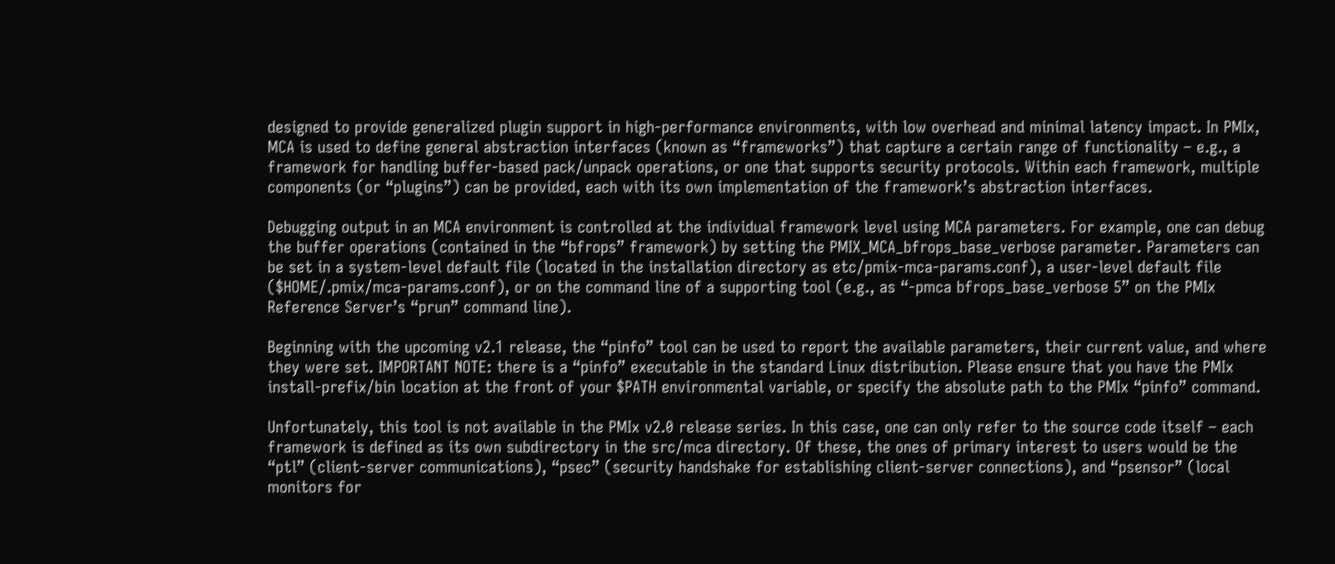designed to provide generalized plugin support in high-performance environments, with low overhead and minimal latency impact. In PMIx, MCA is used to define general abstraction interfaces (known as “frameworks”) that capture a certain range of functionality – e.g., a framework for handling buffer-based pack/unpack operations, or one that supports security protocols. Within each framework, multiple components (or “plugins”) can be provided, each with its own implementation of the framework’s abstraction interfaces.

Debugging output in an MCA environment is controlled at the individual framework level using MCA parameters. For example, one can debug the buffer operations (contained in the “bfrops” framework) by setting the PMIX_MCA_bfrops_base_verbose parameter. Parameters can be set in a system-level default file (located in the installation directory as etc/pmix-mca-params.conf), a user-level default file ($HOME/.pmix/mca-params.conf), or on the command line of a supporting tool (e.g., as “-pmca bfrops_base_verbose 5” on the PMIx Reference Server’s “prun” command line).

Beginning with the upcoming v2.1 release, the “pinfo” tool can be used to report the available parameters, their current value, and where they were set. IMPORTANT NOTE: there is a “pinfo” executable in the standard Linux distribution. Please ensure that you have the PMIx install-prefix/bin location at the front of your $PATH environmental variable, or specify the absolute path to the PMIx “pinfo” command.

Unfortunately, this tool is not available in the PMIx v2.0 release series. In this case, one can only refer to the source code itself – each framework is defined as its own subdirectory in the src/mca directory. Of these, the ones of primary interest to users would be the “ptl” (client-server communications), “psec” (security handshake for establishing client-server connections), and “psensor” (local monitors for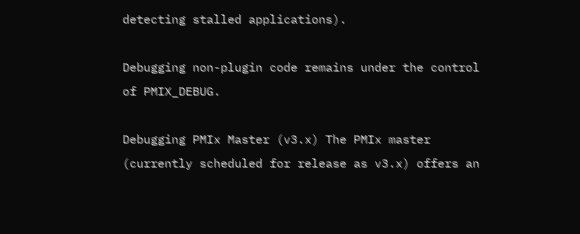detecting stalled applications).

Debugging non-plugin code remains under the control of PMIX_DEBUG.

Debugging PMIx Master (v3.x) The PMIx master (currently scheduled for release as v3.x) offers an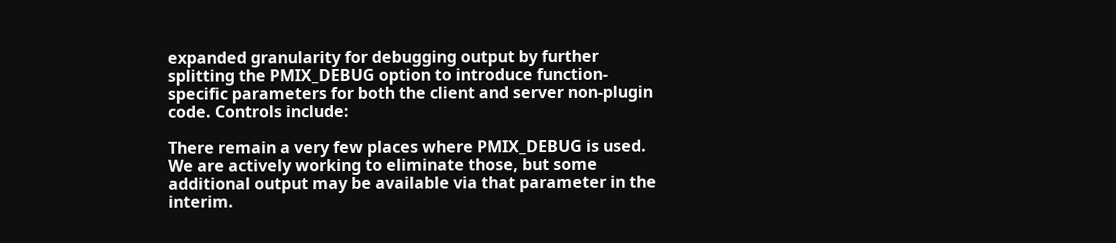expanded granularity for debugging output by further splitting the PMIX_DEBUG option to introduce function-specific parameters for both the client and server non-plugin code. Controls include:

There remain a very few places where PMIX_DEBUG is used. We are actively working to eliminate those, but some additional output may be available via that parameter in the interim.